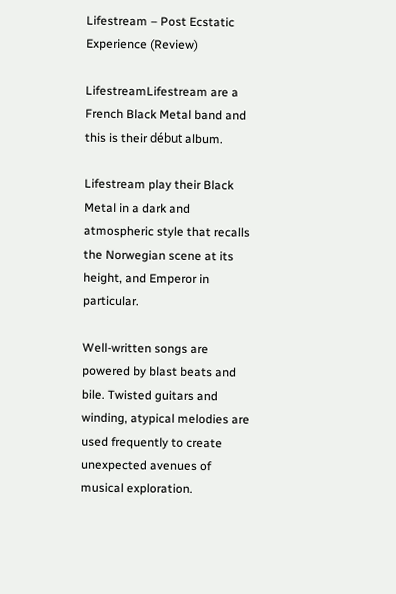Lifestream – Post Ecstatic Experience (Review)

LifestreamLifestream are a French Black Metal band and this is their début album.

Lifestream play their Black Metal in a dark and atmospheric style that recalls the Norwegian scene at its height, and Emperor in particular.

Well-written songs are powered by blast beats and bile. Twisted guitars and winding, atypical melodies are used frequently to create unexpected avenues of musical exploration.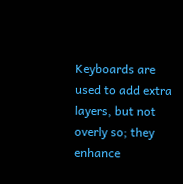Keyboards are used to add extra layers, but not overly so; they enhance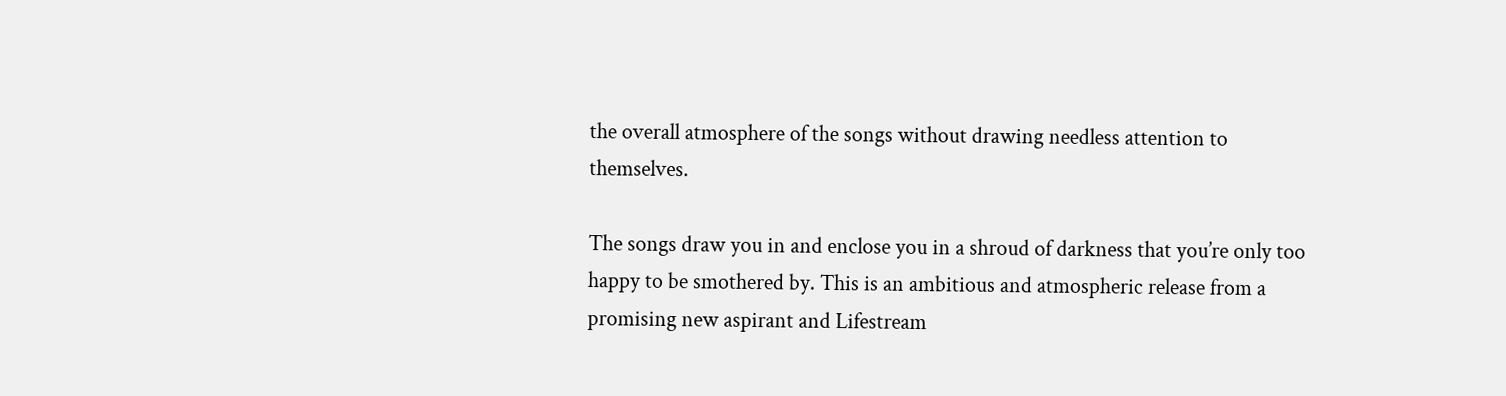the overall atmosphere of the songs without drawing needless attention to themselves.

The songs draw you in and enclose you in a shroud of darkness that you’re only too happy to be smothered by. This is an ambitious and atmospheric release from a promising new aspirant and Lifestream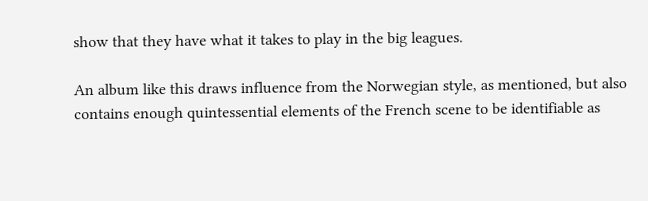show that they have what it takes to play in the big leagues.

An album like this draws influence from the Norwegian style, as mentioned, but also contains enough quintessential elements of the French scene to be identifiable as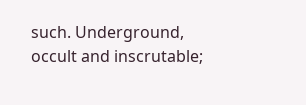such. Underground, occult and inscrutable;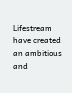Lifestream have created an ambitious and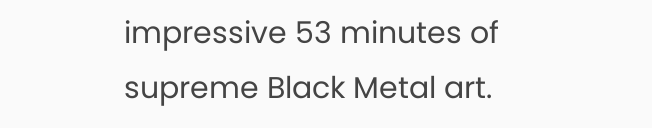impressive 53 minutes of supreme Black Metal art.